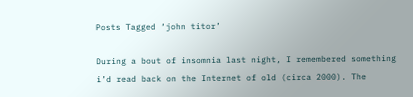Posts Tagged ‘john titor’

During a bout of insomnia last night, I remembered something i’d read back on the Internet of old (circa 2000). The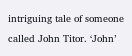intriguing tale of someone called John Titor. ‘John’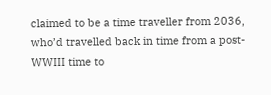claimed to be a time traveller from 2036, who’d travelled back in time from a post-WWIII time to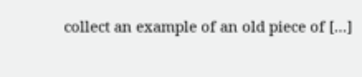collect an example of an old piece of […]